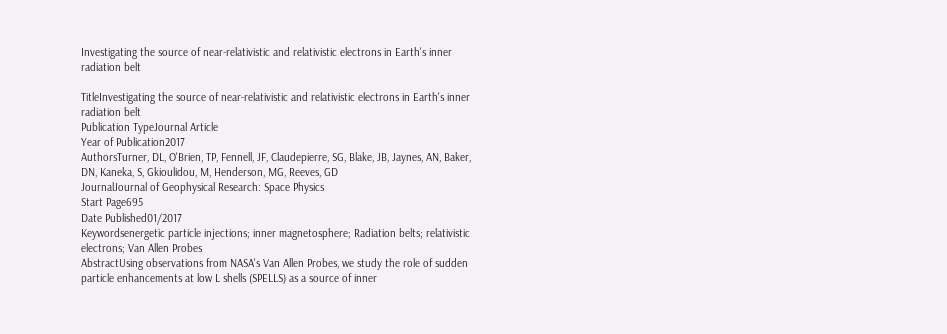Investigating the source of near-relativistic and relativistic electrons in Earth's inner radiation belt

TitleInvestigating the source of near-relativistic and relativistic electrons in Earth's inner radiation belt
Publication TypeJournal Article
Year of Publication2017
AuthorsTurner, DL, O'Brien, TP, Fennell, JF, Claudepierre, SG, Blake, JB, Jaynes, AN, Baker, DN, Kaneka, S, Gkioulidou, M, Henderson, MG, Reeves, GD
JournalJournal of Geophysical Research: Space Physics
Start Page695
Date Published01/2017
Keywordsenergetic particle injections; inner magnetosphere; Radiation belts; relativistic electrons; Van Allen Probes
AbstractUsing observations from NASA's Van Allen Probes, we study the role of sudden particle enhancements at low L shells (SPELLS) as a source of inner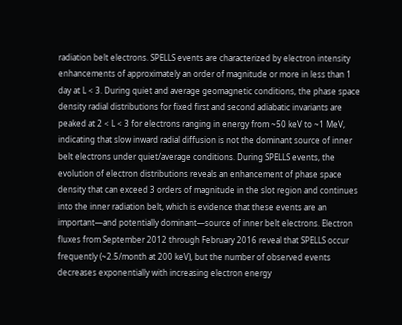radiation belt electrons. SPELLS events are characterized by electron intensity enhancements of approximately an order of magnitude or more in less than 1 day at L < 3. During quiet and average geomagnetic conditions, the phase space density radial distributions for fixed first and second adiabatic invariants are peaked at 2 < L < 3 for electrons ranging in energy from ~50 keV to ~1 MeV, indicating that slow inward radial diffusion is not the dominant source of inner belt electrons under quiet/average conditions. During SPELLS events, the evolution of electron distributions reveals an enhancement of phase space density that can exceed 3 orders of magnitude in the slot region and continues into the inner radiation belt, which is evidence that these events are an important—and potentially dominant—source of inner belt electrons. Electron fluxes from September 2012 through February 2016 reveal that SPELLS occur frequently (~2.5/month at 200 keV), but the number of observed events decreases exponentially with increasing electron energy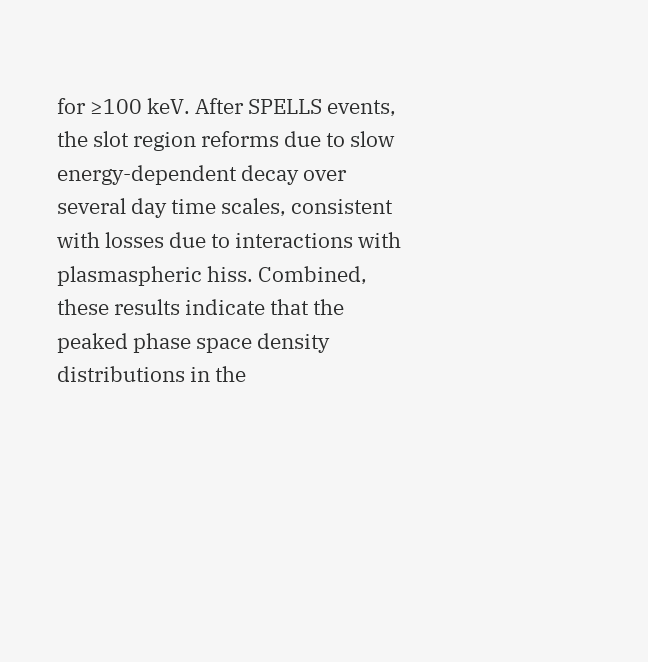for ≥100 keV. After SPELLS events, the slot region reforms due to slow energy-dependent decay over several day time scales, consistent with losses due to interactions with plasmaspheric hiss. Combined, these results indicate that the peaked phase space density distributions in the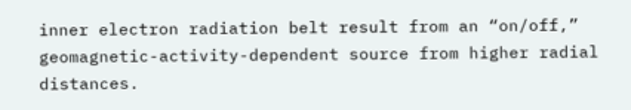inner electron radiation belt result from an “on/off,” geomagnetic-activity-dependent source from higher radial distances.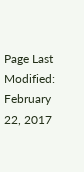Page Last Modified: February 22, 2017